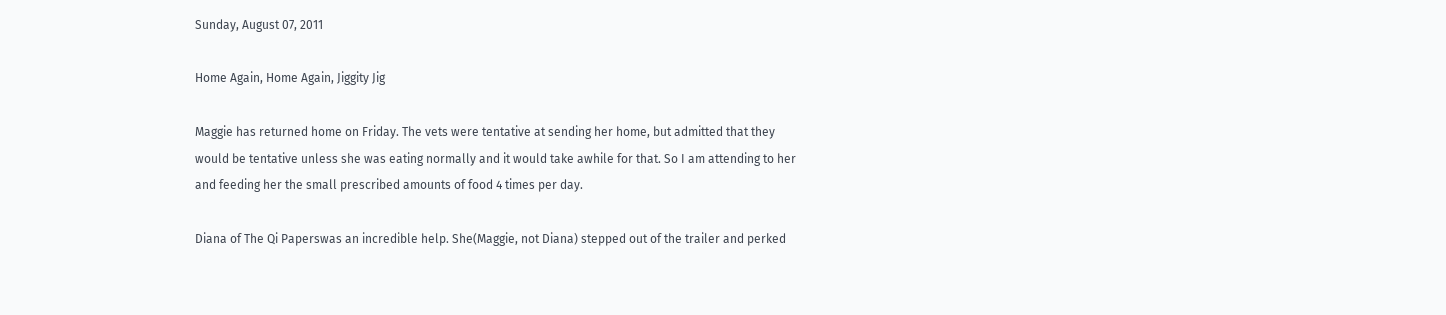Sunday, August 07, 2011

Home Again, Home Again, Jiggity Jig

Maggie has returned home on Friday. The vets were tentative at sending her home, but admitted that they would be tentative unless she was eating normally and it would take awhile for that. So I am attending to her and feeding her the small prescribed amounts of food 4 times per day.

Diana of The Qi Paperswas an incredible help. She(Maggie, not Diana) stepped out of the trailer and perked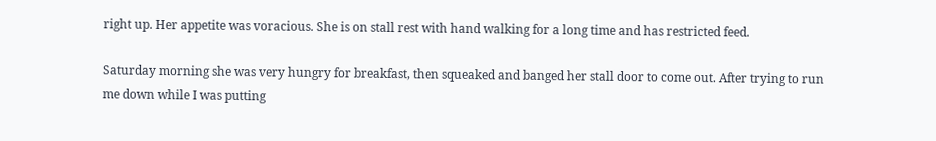right up. Her appetite was voracious. She is on stall rest with hand walking for a long time and has restricted feed.

Saturday morning she was very hungry for breakfast, then squeaked and banged her stall door to come out. After trying to run me down while I was putting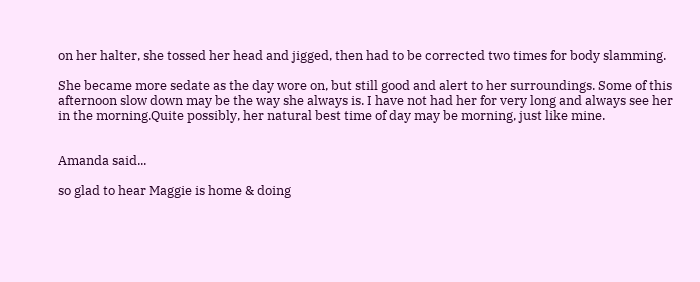on her halter, she tossed her head and jigged, then had to be corrected two times for body slamming.

She became more sedate as the day wore on, but still good and alert to her surroundings. Some of this afternoon slow down may be the way she always is. I have not had her for very long and always see her in the morning.Quite possibly, her natural best time of day may be morning, just like mine.


Amanda said...

so glad to hear Maggie is home & doing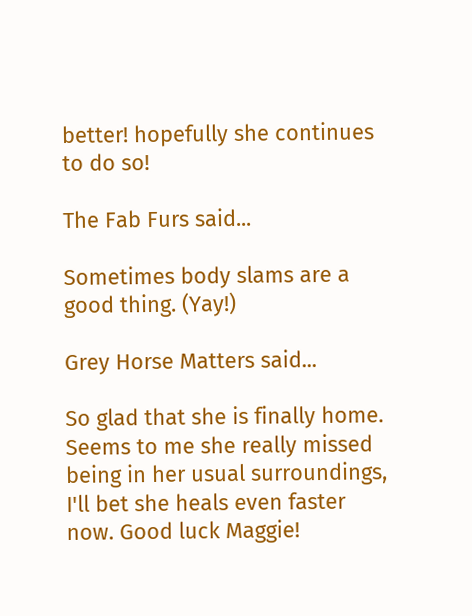better! hopefully she continues to do so!

The Fab Furs said...

Sometimes body slams are a good thing. (Yay!)

Grey Horse Matters said...

So glad that she is finally home. Seems to me she really missed being in her usual surroundings, I'll bet she heals even faster now. Good luck Maggie!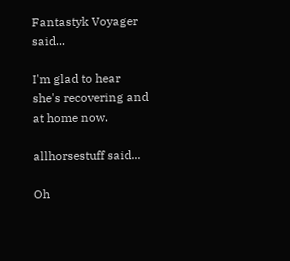Fantastyk Voyager said...

I'm glad to hear she's recovering and at home now.

allhorsestuff said...

Oh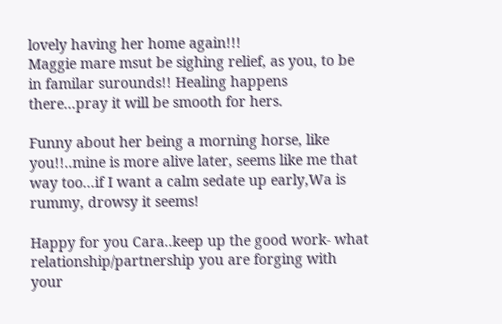lovely having her home again!!!
Maggie mare msut be sighing relief, as you, to be in familar surounds!! Healing happens there...pray it will be smooth for hers.

Funny about her being a morning horse, like you!!..mine is more alive later, seems like me that way too...if I want a calm sedate up early,Wa is rummy, drowsy it seems!

Happy for you Cara..keep up the good work- what relationship/partnership you are forging with your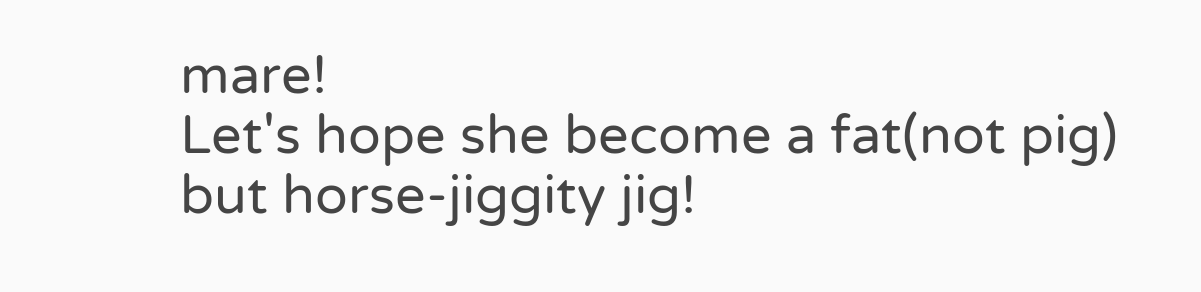mare!
Let's hope she become a fat(not pig) but horse-jiggity jig!